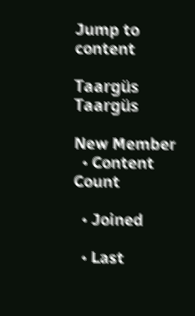Jump to content

Taargüs Taargüs

New Member
  • Content Count

  • Joined

  • Last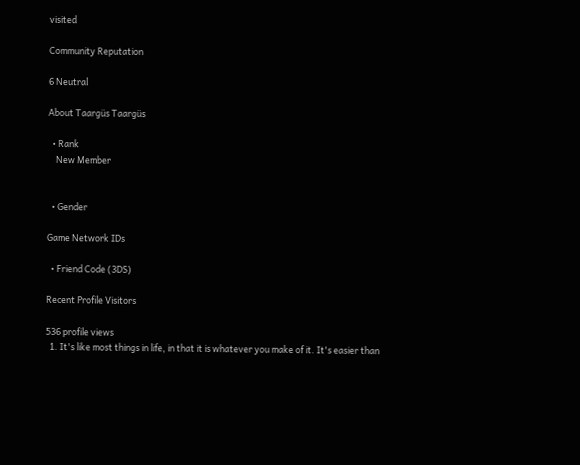visited

Community Reputation

6 Neutral

About Taargüs Taargüs

  • Rank
    New Member


  • Gender

Game Network IDs

  • Friend Code (3DS)

Recent Profile Visitors

536 profile views
  1. It's like most things in life, in that it is whatever you make of it. It's easier than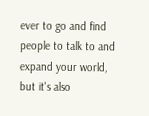ever to go and find people to talk to and expand your world, but it's also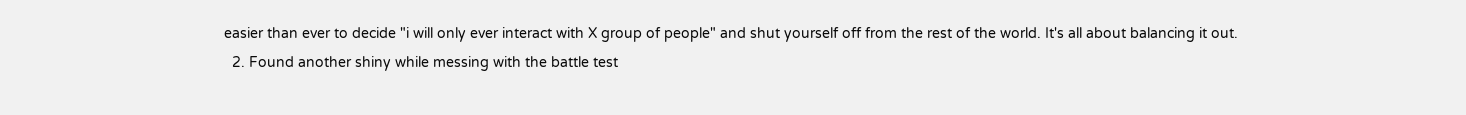easier than ever to decide "i will only ever interact with X group of people" and shut yourself off from the rest of the world. It's all about balancing it out.
  2. Found another shiny while messing with the battle test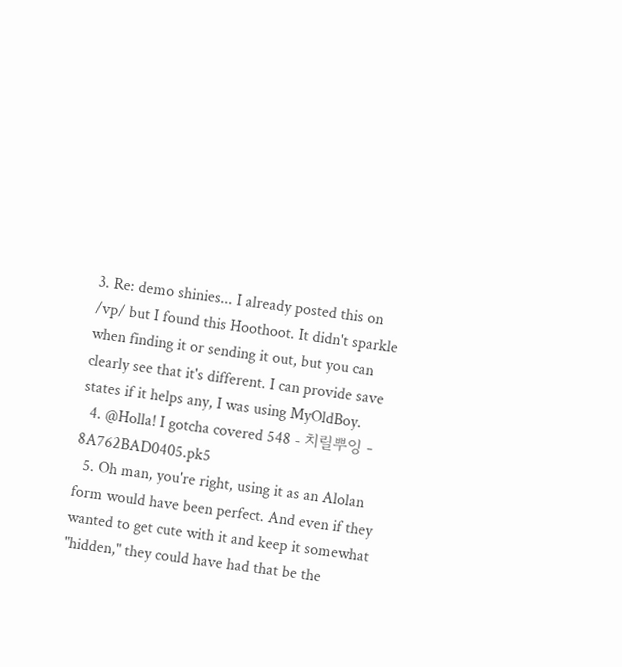3. Re: demo shinies... I already posted this on /vp/ but I found this Hoothoot. It didn't sparkle when finding it or sending it out, but you can clearly see that it's different. I can provide save states if it helps any, I was using MyOldBoy.
  4. @Holla! I gotcha covered 548 - 치릴뿌잉 - 8A762BAD0405.pk5
  5. Oh man, you're right, using it as an Alolan form would have been perfect. And even if they wanted to get cute with it and keep it somewhat "hidden," they could have had that be the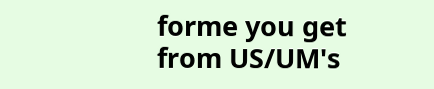forme you get from US/UM's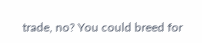trade, no? You could breed for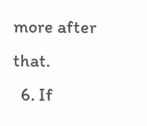more after that.
  6. If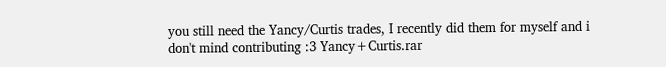you still need the Yancy/Curtis trades, I recently did them for myself and i don't mind contributing :3 Yancy+Curtis.rar